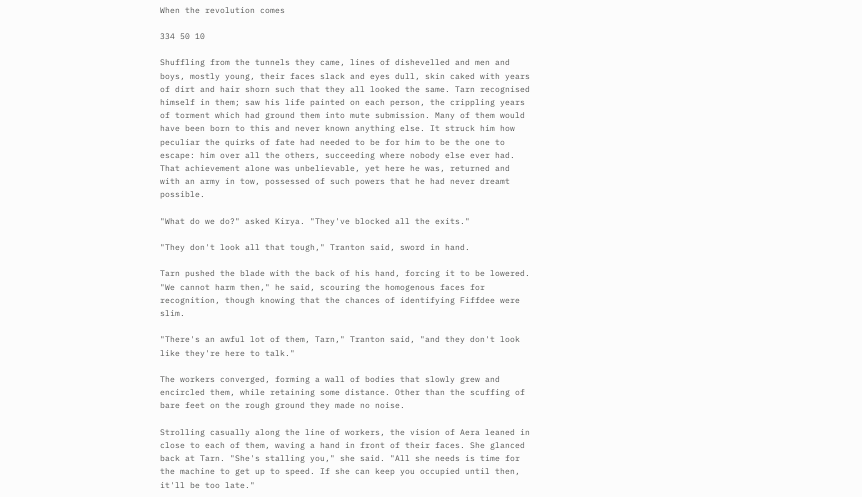When the revolution comes

334 50 10

Shuffling from the tunnels they came, lines of dishevelled and men and boys, mostly young, their faces slack and eyes dull, skin caked with years of dirt and hair shorn such that they all looked the same. Tarn recognised himself in them; saw his life painted on each person, the crippling years of torment which had ground them into mute submission. Many of them would have been born to this and never known anything else. It struck him how peculiar the quirks of fate had needed to be for him to be the one to escape: him over all the others, succeeding where nobody else ever had. That achievement alone was unbelievable, yet here he was, returned and with an army in tow, possessed of such powers that he had never dreamt possible.

"What do we do?" asked Kirya. "They've blocked all the exits."

"They don't look all that tough," Tranton said, sword in hand.

Tarn pushed the blade with the back of his hand, forcing it to be lowered. "We cannot harm then," he said, scouring the homogenous faces for recognition, though knowing that the chances of identifying Fiffdee were slim.

"There's an awful lot of them, Tarn," Tranton said, "and they don't look like they're here to talk."

The workers converged, forming a wall of bodies that slowly grew and encircled them, while retaining some distance. Other than the scuffing of bare feet on the rough ground they made no noise.

Strolling casually along the line of workers, the vision of Aera leaned in close to each of them, waving a hand in front of their faces. She glanced back at Tarn. "She's stalling you," she said. "All she needs is time for the machine to get up to speed. If she can keep you occupied until then, it'll be too late."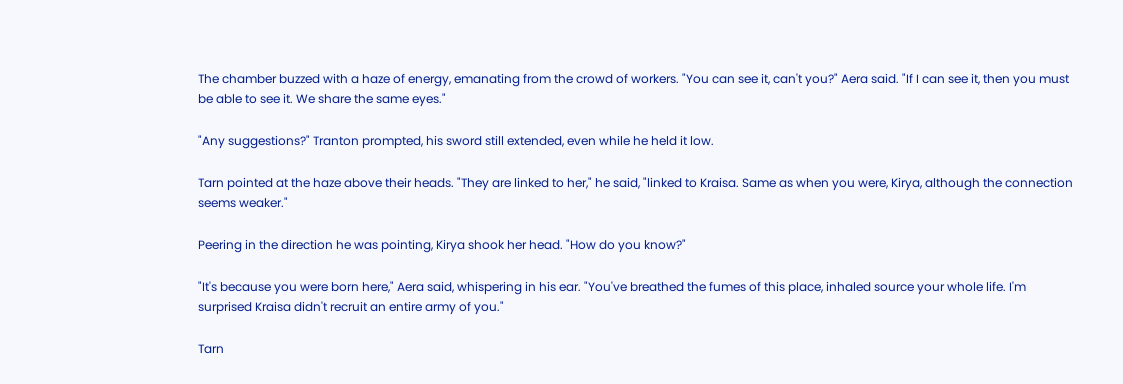The chamber buzzed with a haze of energy, emanating from the crowd of workers. "You can see it, can't you?" Aera said. "If I can see it, then you must be able to see it. We share the same eyes."

"Any suggestions?" Tranton prompted, his sword still extended, even while he held it low.

Tarn pointed at the haze above their heads. "They are linked to her," he said, "linked to Kraisa. Same as when you were, Kirya, although the connection seems weaker."

Peering in the direction he was pointing, Kirya shook her head. "How do you know?"

"It's because you were born here," Aera said, whispering in his ear. "You've breathed the fumes of this place, inhaled source your whole life. I'm surprised Kraisa didn't recruit an entire army of you."

Tarn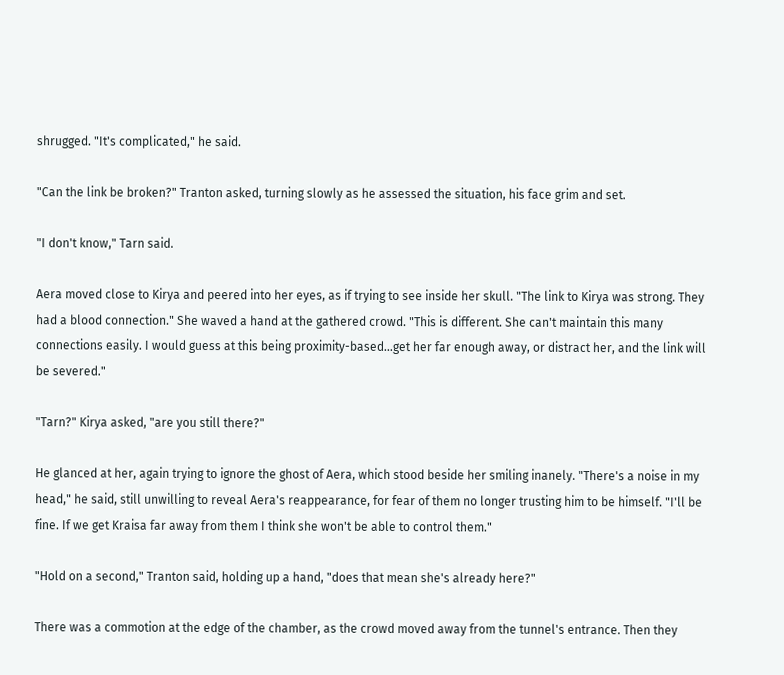shrugged. "It's complicated," he said.

"Can the link be broken?" Tranton asked, turning slowly as he assessed the situation, his face grim and set.

"I don't know," Tarn said.

Aera moved close to Kirya and peered into her eyes, as if trying to see inside her skull. "The link to Kirya was strong. They had a blood connection." She waved a hand at the gathered crowd. "This is different. She can't maintain this many connections easily. I would guess at this being proximity-based...get her far enough away, or distract her, and the link will be severed."

"Tarn?" Kirya asked, "are you still there?"

He glanced at her, again trying to ignore the ghost of Aera, which stood beside her smiling inanely. "There's a noise in my head," he said, still unwilling to reveal Aera's reappearance, for fear of them no longer trusting him to be himself. "I'll be fine. If we get Kraisa far away from them I think she won't be able to control them."

"Hold on a second," Tranton said, holding up a hand, "does that mean she's already here?"

There was a commotion at the edge of the chamber, as the crowd moved away from the tunnel's entrance. Then they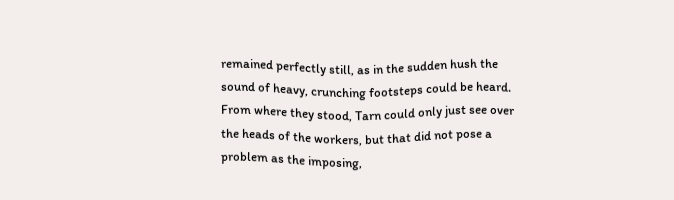remained perfectly still, as in the sudden hush the sound of heavy, crunching footsteps could be heard. From where they stood, Tarn could only just see over the heads of the workers, but that did not pose a problem as the imposing,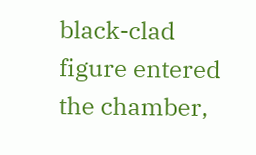black-clad figure entered the chamber,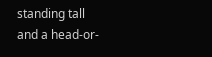standing tall and a head-or-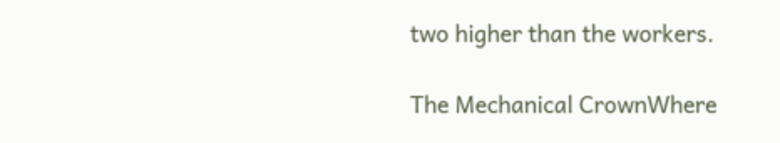two higher than the workers.

The Mechanical CrownWhere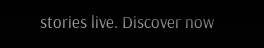stories live. Discover now